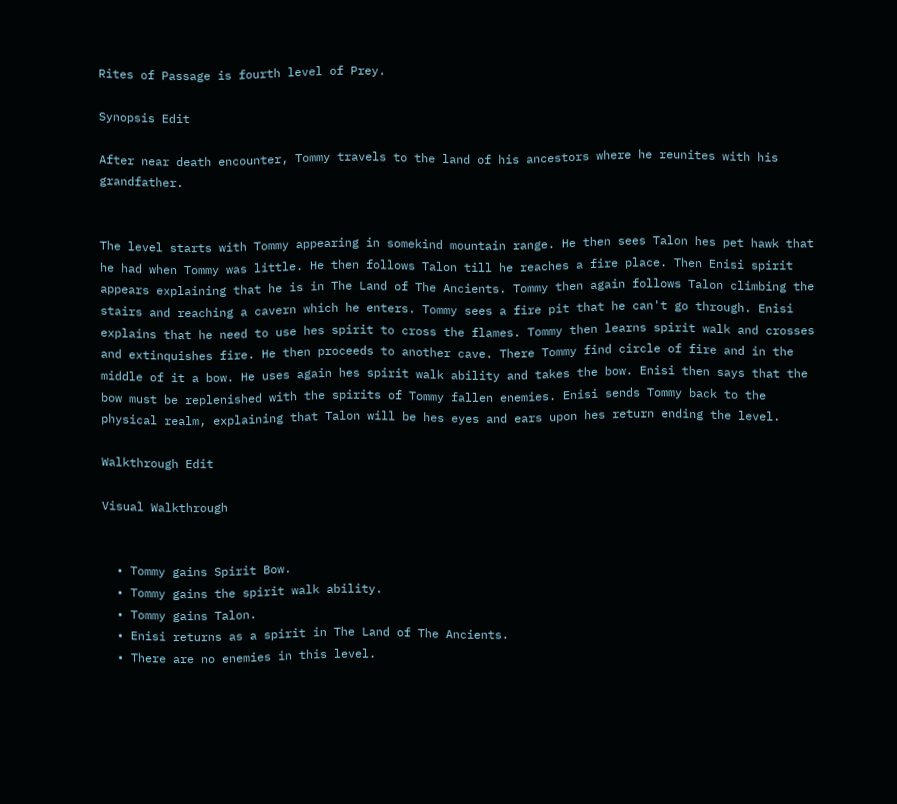Rites of Passage is fourth level of Prey.

Synopsis Edit

After near death encounter, Tommy travels to the land of his ancestors where he reunites with his grandfather.


The level starts with Tommy appearing in somekind mountain range. He then sees Talon hes pet hawk that he had when Tommy was little. He then follows Talon till he reaches a fire place. Then Enisi spirit appears explaining that he is in The Land of The Ancients. Tommy then again follows Talon climbing the stairs and reaching a cavern which he enters. Tommy sees a fire pit that he can't go through. Enisi explains that he need to use hes spirit to cross the flames. Tommy then learns spirit walk and crosses and extinquishes fire. He then proceeds to another cave. There Tommy find circle of fire and in the middle of it a bow. He uses again hes spirit walk ability and takes the bow. Enisi then says that the bow must be replenished with the spirits of Tommy fallen enemies. Enisi sends Tommy back to the physical realm, explaining that Talon will be hes eyes and ears upon hes return ending the level.

Walkthrough Edit

Visual Walkthrough


  • Tommy gains Spirit Bow.
  • Tommy gains the spirit walk ability.
  • Tommy gains Talon.
  • Enisi returns as a spirit in The Land of The Ancients.
  • There are no enemies in this level.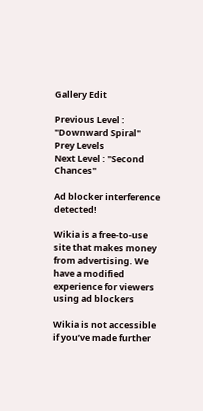Gallery Edit

Previous Level : "Downward Spiral"
Prey Levels
Next Level : "Second Chances"

Ad blocker interference detected!

Wikia is a free-to-use site that makes money from advertising. We have a modified experience for viewers using ad blockers

Wikia is not accessible if you’ve made further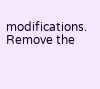modifications. Remove the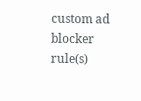custom ad blocker rule(s)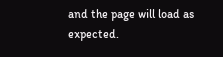and the page will load as expected.